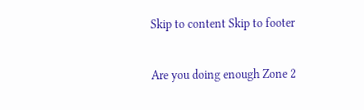Skip to content Skip to footer

Are you doing enough Zone 2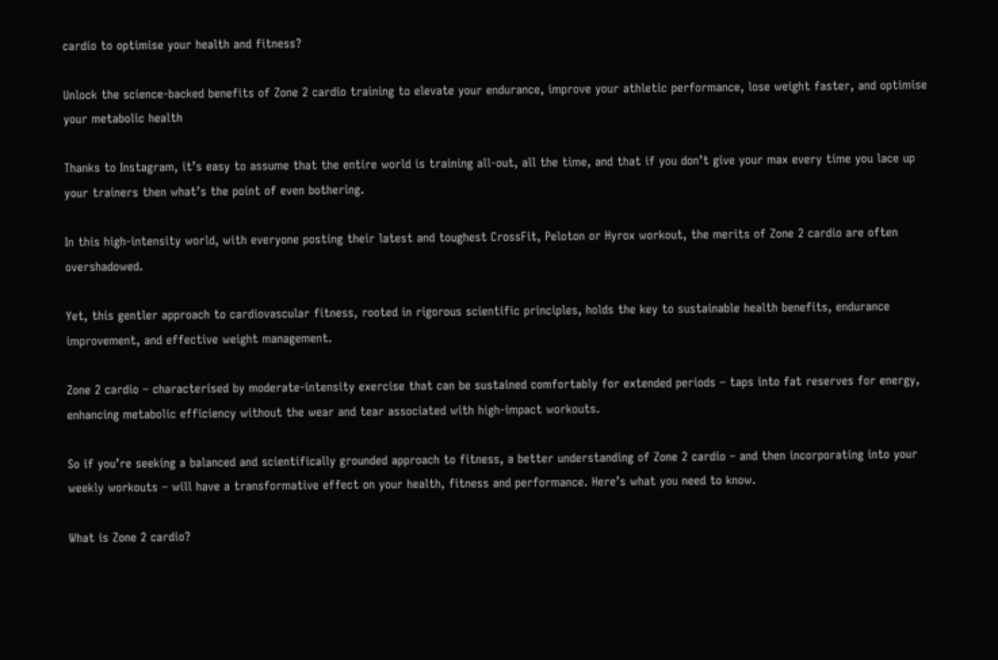cardio to optimise your health and fitness?

Unlock the science-backed benefits of Zone 2 cardio training to elevate your endurance, improve your athletic performance, lose weight faster, and optimise your metabolic health

Thanks to Instagram, it’s easy to assume that the entire world is training all-out, all the time, and that if you don’t give your max every time you lace up your trainers then what’s the point of even bothering.

In this high-intensity world, with everyone posting their latest and toughest CrossFit, Peloton or Hyrox workout, the merits of Zone 2 cardio are often overshadowed.

Yet, this gentler approach to cardiovascular fitness, rooted in rigorous scientific principles, holds the key to sustainable health benefits, endurance improvement, and effective weight management.

Zone 2 cardio – characterised by moderate-intensity exercise that can be sustained comfortably for extended periods – taps into fat reserves for energy, enhancing metabolic efficiency without the wear and tear associated with high-impact workouts.

So if you’re seeking a balanced and scientifically grounded approach to fitness, a better understanding of Zone 2 cardio – and then incorporating into your weekly workouts – will have a transformative effect on your health, fitness and performance. Here’s what you need to know.

What is Zone 2 cardio?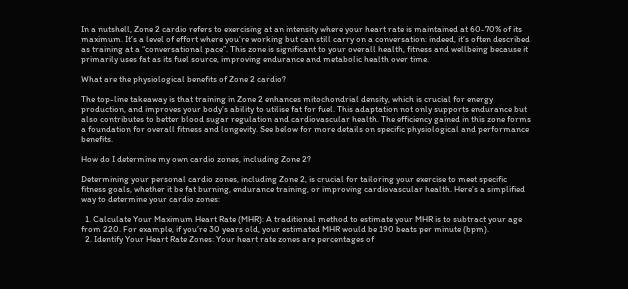In a nutshell, Zone 2 cardio refers to exercising at an intensity where your heart rate is maintained at 60-70% of its maximum. It’s a level of effort where you’re working but can still carry on a conversation: indeed, it’s often described as training at a “conversational pace”. This zone is significant to your overall health, fitness and wellbeing because it primarily uses fat as its fuel source, improving endurance and metabolic health over time.

What are the physiological benefits of Zone 2 cardio?

The top-line takeaway is that training in Zone 2 enhances mitochondrial density, which is crucial for energy production, and improves your body’s ability to utilise fat for fuel. This adaptation not only supports endurance but also contributes to better blood sugar regulation and cardiovascular health. The efficiency gained in this zone forms a foundation for overall fitness and longevity. See below for more details on specific physiological and performance benefits.

How do I determine my own cardio zones, including Zone 2?

Determining your personal cardio zones, including Zone 2, is crucial for tailoring your exercise to meet specific fitness goals, whether it be fat burning, endurance training, or improving cardiovascular health. Here’s a simplified way to determine your cardio zones:

  1. Calculate Your Maximum Heart Rate (MHR): A traditional method to estimate your MHR is to subtract your age from 220. For example, if you’re 30 years old, your estimated MHR would be 190 beats per minute (bpm).
  2. Identify Your Heart Rate Zones: Your heart rate zones are percentages of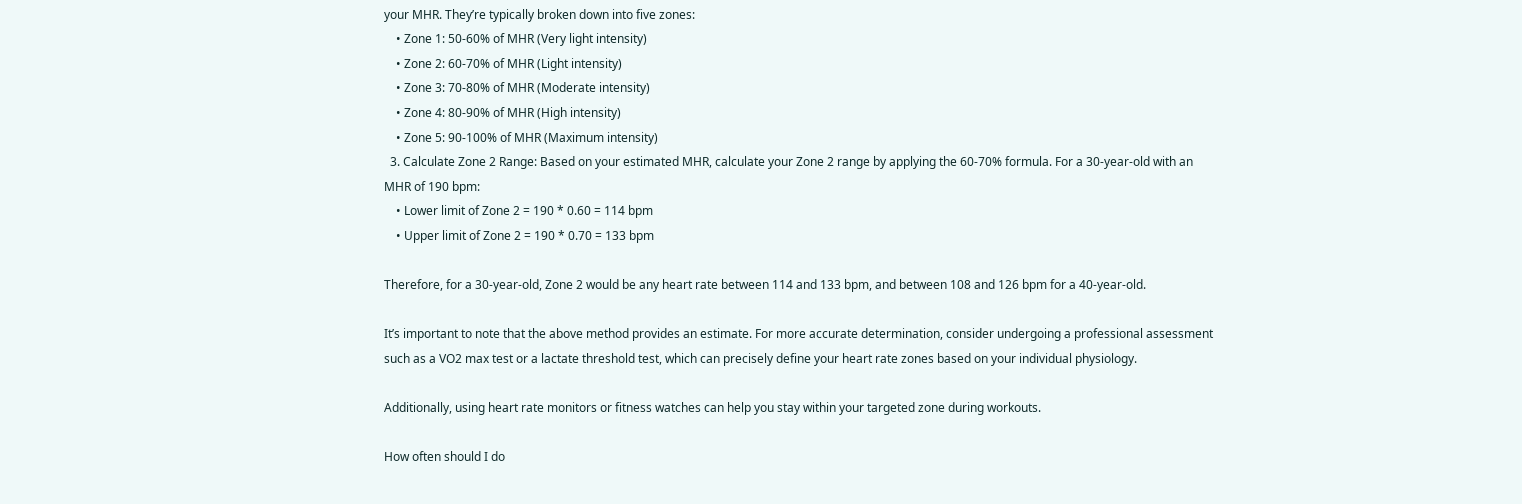your MHR. They’re typically broken down into five zones:
    • Zone 1: 50-60% of MHR (Very light intensity)
    • Zone 2: 60-70% of MHR (Light intensity)
    • Zone 3: 70-80% of MHR (Moderate intensity)
    • Zone 4: 80-90% of MHR (High intensity)
    • Zone 5: 90-100% of MHR (Maximum intensity)
  3. Calculate Zone 2 Range: Based on your estimated MHR, calculate your Zone 2 range by applying the 60-70% formula. For a 30-year-old with an MHR of 190 bpm:
    • Lower limit of Zone 2 = 190 * 0.60 = 114 bpm
    • Upper limit of Zone 2 = 190 * 0.70 = 133 bpm

Therefore, for a 30-year-old, Zone 2 would be any heart rate between 114 and 133 bpm, and between 108 and 126 bpm for a 40-year-old.

It’s important to note that the above method provides an estimate. For more accurate determination, consider undergoing a professional assessment such as a VO2 max test or a lactate threshold test, which can precisely define your heart rate zones based on your individual physiology.

Additionally, using heart rate monitors or fitness watches can help you stay within your targeted zone during workouts.

How often should I do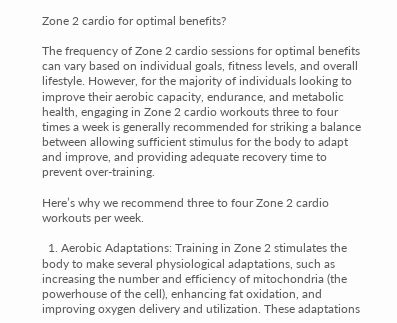Zone 2 cardio for optimal benefits?

The frequency of Zone 2 cardio sessions for optimal benefits can vary based on individual goals, fitness levels, and overall lifestyle. However, for the majority of individuals looking to improve their aerobic capacity, endurance, and metabolic health, engaging in Zone 2 cardio workouts three to four times a week is generally recommended for striking a balance between allowing sufficient stimulus for the body to adapt and improve, and providing adequate recovery time to prevent over-training.

Here’s why we recommend three to four Zone 2 cardio workouts per week.

  1. Aerobic Adaptations: Training in Zone 2 stimulates the body to make several physiological adaptations, such as increasing the number and efficiency of mitochondria (the powerhouse of the cell), enhancing fat oxidation, and improving oxygen delivery and utilization. These adaptations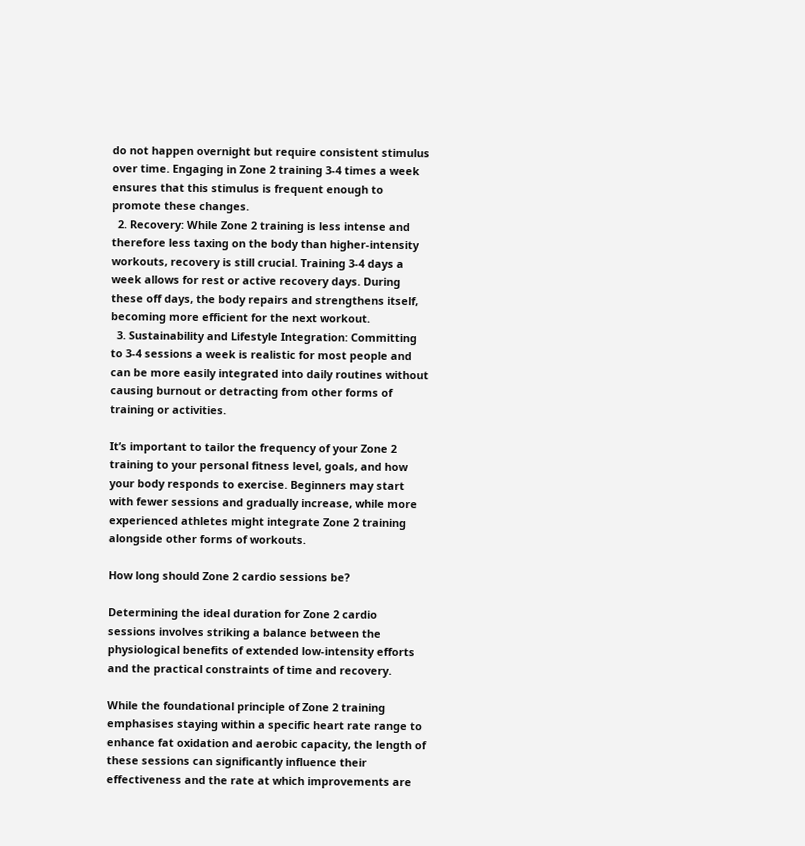do not happen overnight but require consistent stimulus over time. Engaging in Zone 2 training 3-4 times a week ensures that this stimulus is frequent enough to promote these changes.
  2. Recovery: While Zone 2 training is less intense and therefore less taxing on the body than higher-intensity workouts, recovery is still crucial. Training 3-4 days a week allows for rest or active recovery days. During these off days, the body repairs and strengthens itself, becoming more efficient for the next workout.
  3. Sustainability and Lifestyle Integration: Committing to 3-4 sessions a week is realistic for most people and can be more easily integrated into daily routines without causing burnout or detracting from other forms of training or activities.

It’s important to tailor the frequency of your Zone 2 training to your personal fitness level, goals, and how your body responds to exercise. Beginners may start with fewer sessions and gradually increase, while more experienced athletes might integrate Zone 2 training alongside other forms of workouts.

How long should Zone 2 cardio sessions be?

Determining the ideal duration for Zone 2 cardio sessions involves striking a balance between the physiological benefits of extended low-intensity efforts and the practical constraints of time and recovery.

While the foundational principle of Zone 2 training emphasises staying within a specific heart rate range to enhance fat oxidation and aerobic capacity, the length of these sessions can significantly influence their effectiveness and the rate at which improvements are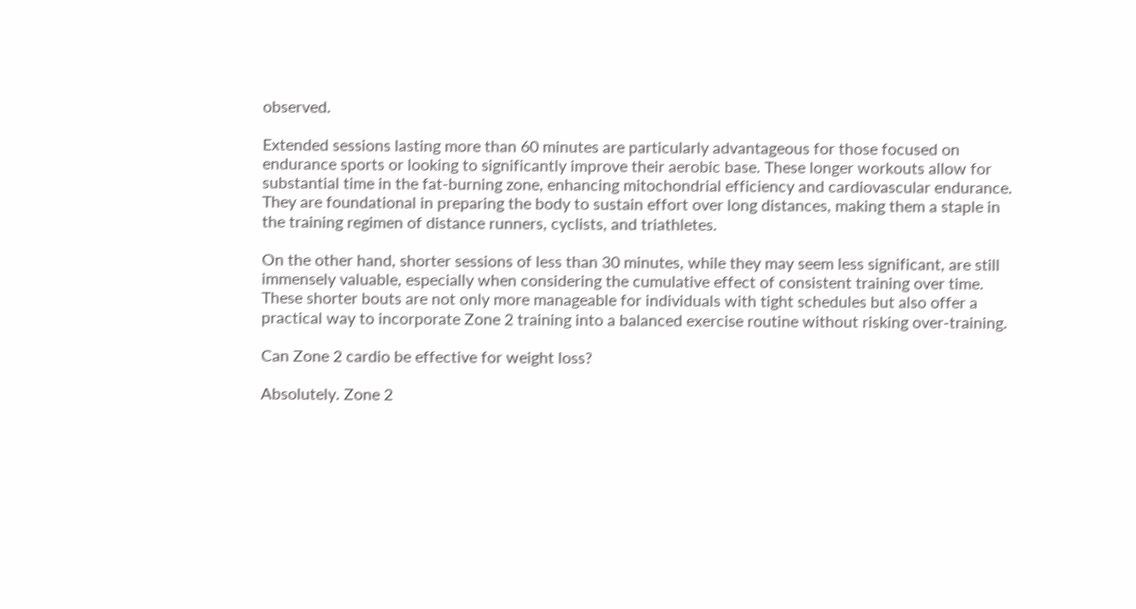observed.

Extended sessions lasting more than 60 minutes are particularly advantageous for those focused on endurance sports or looking to significantly improve their aerobic base. These longer workouts allow for substantial time in the fat-burning zone, enhancing mitochondrial efficiency and cardiovascular endurance. They are foundational in preparing the body to sustain effort over long distances, making them a staple in the training regimen of distance runners, cyclists, and triathletes.

On the other hand, shorter sessions of less than 30 minutes, while they may seem less significant, are still immensely valuable, especially when considering the cumulative effect of consistent training over time. These shorter bouts are not only more manageable for individuals with tight schedules but also offer a practical way to incorporate Zone 2 training into a balanced exercise routine without risking over-training.

Can Zone 2 cardio be effective for weight loss?

Absolutely. Zone 2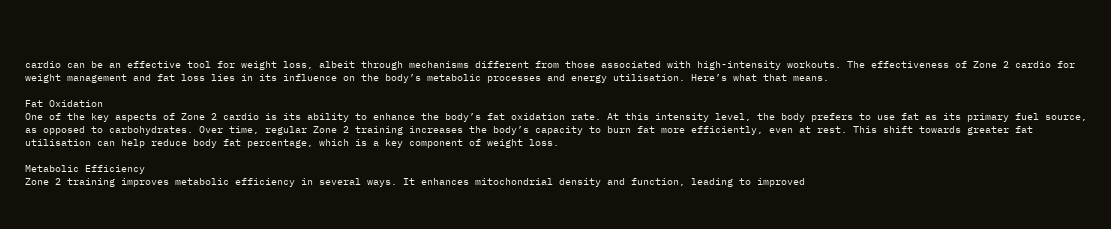cardio can be an effective tool for weight loss, albeit through mechanisms different from those associated with high-intensity workouts. The effectiveness of Zone 2 cardio for weight management and fat loss lies in its influence on the body’s metabolic processes and energy utilisation. Here’s what that means.

Fat Oxidation
One of the key aspects of Zone 2 cardio is its ability to enhance the body’s fat oxidation rate. At this intensity level, the body prefers to use fat as its primary fuel source, as opposed to carbohydrates. Over time, regular Zone 2 training increases the body’s capacity to burn fat more efficiently, even at rest. This shift towards greater fat utilisation can help reduce body fat percentage, which is a key component of weight loss.

Metabolic Efficiency
Zone 2 training improves metabolic efficiency in several ways. It enhances mitochondrial density and function, leading to improved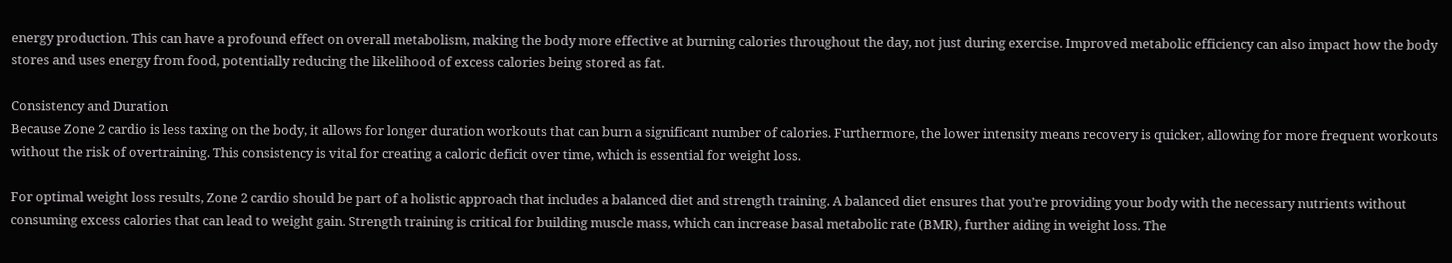energy production. This can have a profound effect on overall metabolism, making the body more effective at burning calories throughout the day, not just during exercise. Improved metabolic efficiency can also impact how the body stores and uses energy from food, potentially reducing the likelihood of excess calories being stored as fat.

Consistency and Duration
Because Zone 2 cardio is less taxing on the body, it allows for longer duration workouts that can burn a significant number of calories. Furthermore, the lower intensity means recovery is quicker, allowing for more frequent workouts without the risk of overtraining. This consistency is vital for creating a caloric deficit over time, which is essential for weight loss.

For optimal weight loss results, Zone 2 cardio should be part of a holistic approach that includes a balanced diet and strength training. A balanced diet ensures that you’re providing your body with the necessary nutrients without consuming excess calories that can lead to weight gain. Strength training is critical for building muscle mass, which can increase basal metabolic rate (BMR), further aiding in weight loss. The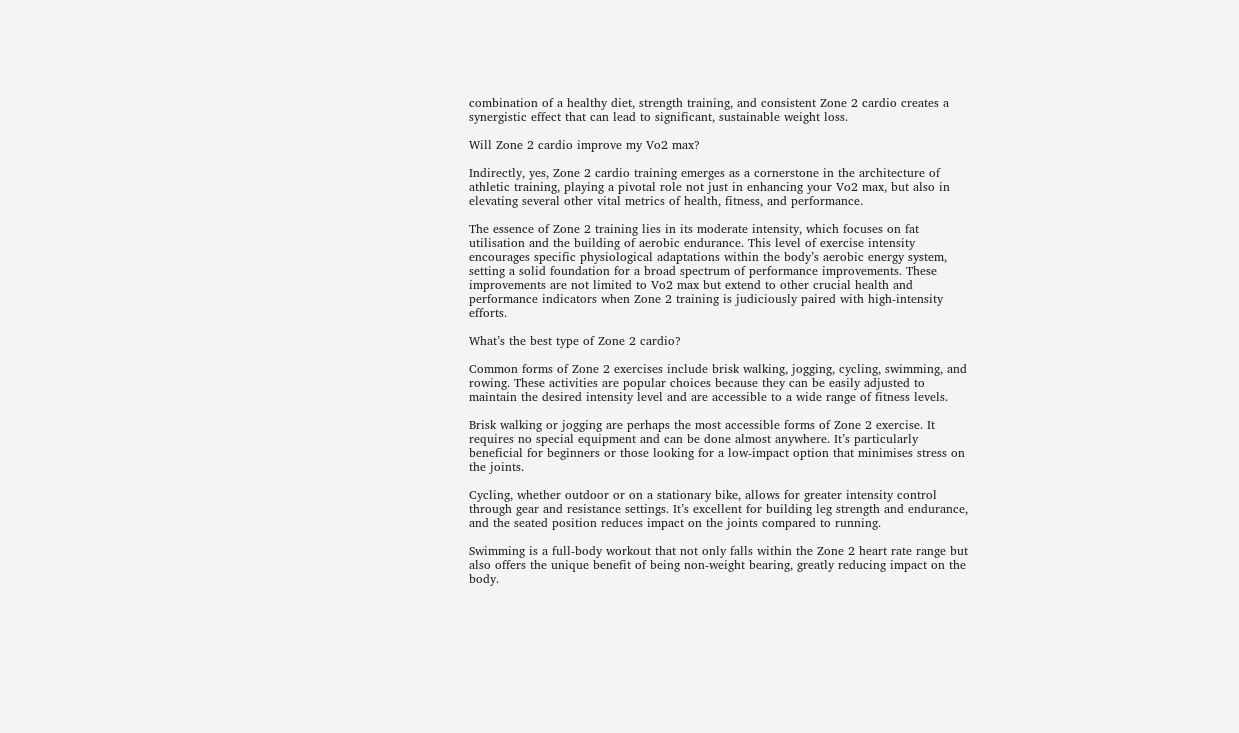combination of a healthy diet, strength training, and consistent Zone 2 cardio creates a synergistic effect that can lead to significant, sustainable weight loss.

Will Zone 2 cardio improve my Vo2 max?

Indirectly, yes, Zone 2 cardio training emerges as a cornerstone in the architecture of athletic training, playing a pivotal role not just in enhancing your Vo2 max, but also in elevating several other vital metrics of health, fitness, and performance.

The essence of Zone 2 training lies in its moderate intensity, which focuses on fat utilisation and the building of aerobic endurance. This level of exercise intensity encourages specific physiological adaptations within the body’s aerobic energy system, setting a solid foundation for a broad spectrum of performance improvements. These improvements are not limited to Vo2 max but extend to other crucial health and performance indicators when Zone 2 training is judiciously paired with high-intensity efforts.

What’s the best type of Zone 2 cardio?

Common forms of Zone 2 exercises include brisk walking, jogging, cycling, swimming, and rowing. These activities are popular choices because they can be easily adjusted to maintain the desired intensity level and are accessible to a wide range of fitness levels.

Brisk walking or jogging are perhaps the most accessible forms of Zone 2 exercise. It requires no special equipment and can be done almost anywhere. It’s particularly beneficial for beginners or those looking for a low-impact option that minimises stress on the joints.

Cycling, whether outdoor or on a stationary bike, allows for greater intensity control through gear and resistance settings. It’s excellent for building leg strength and endurance, and the seated position reduces impact on the joints compared to running.

Swimming is a full-body workout that not only falls within the Zone 2 heart rate range but also offers the unique benefit of being non-weight bearing, greatly reducing impact on the body.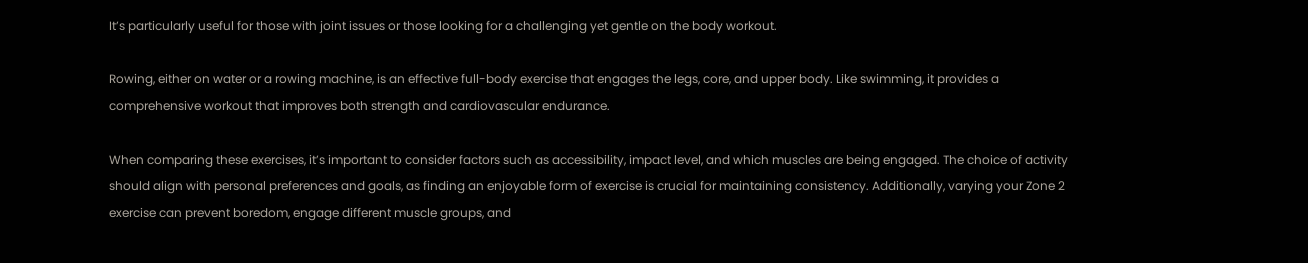It’s particularly useful for those with joint issues or those looking for a challenging yet gentle on the body workout.

Rowing, either on water or a rowing machine, is an effective full-body exercise that engages the legs, core, and upper body. Like swimming, it provides a comprehensive workout that improves both strength and cardiovascular endurance.

When comparing these exercises, it’s important to consider factors such as accessibility, impact level, and which muscles are being engaged. The choice of activity should align with personal preferences and goals, as finding an enjoyable form of exercise is crucial for maintaining consistency. Additionally, varying your Zone 2 exercise can prevent boredom, engage different muscle groups, and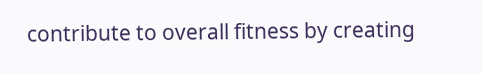contribute to overall fitness by creating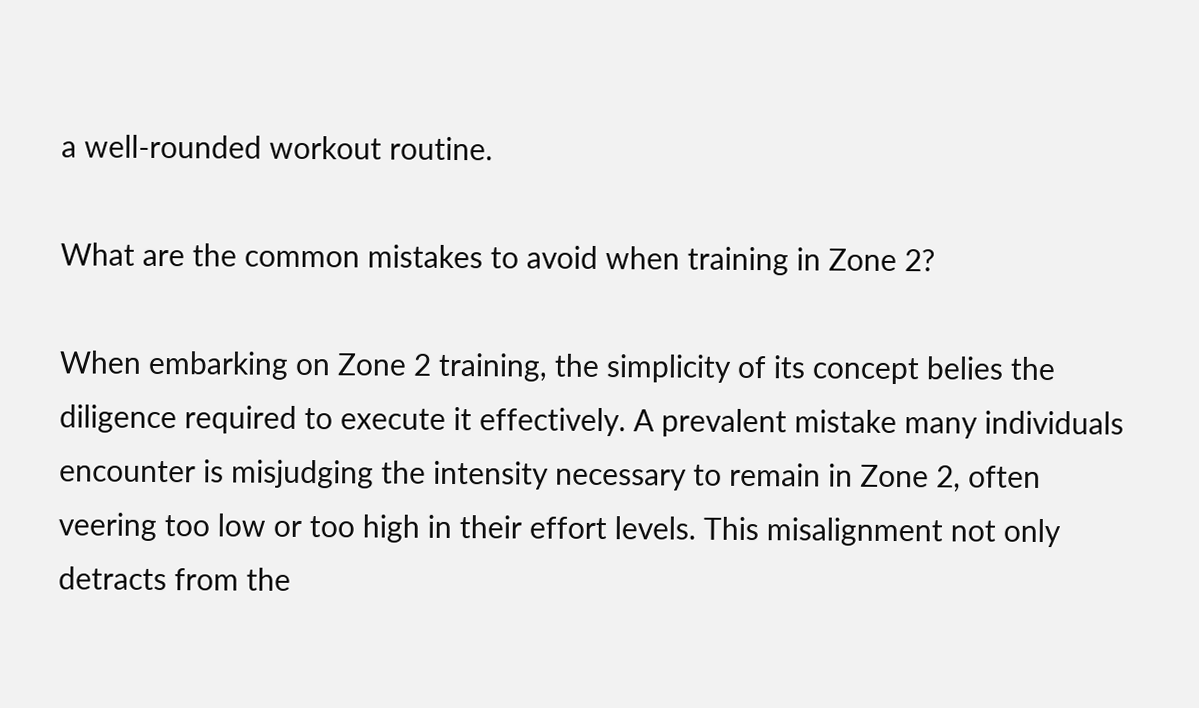a well-rounded workout routine.

What are the common mistakes to avoid when training in Zone 2?

When embarking on Zone 2 training, the simplicity of its concept belies the diligence required to execute it effectively. A prevalent mistake many individuals encounter is misjudging the intensity necessary to remain in Zone 2, often veering too low or too high in their effort levels. This misalignment not only detracts from the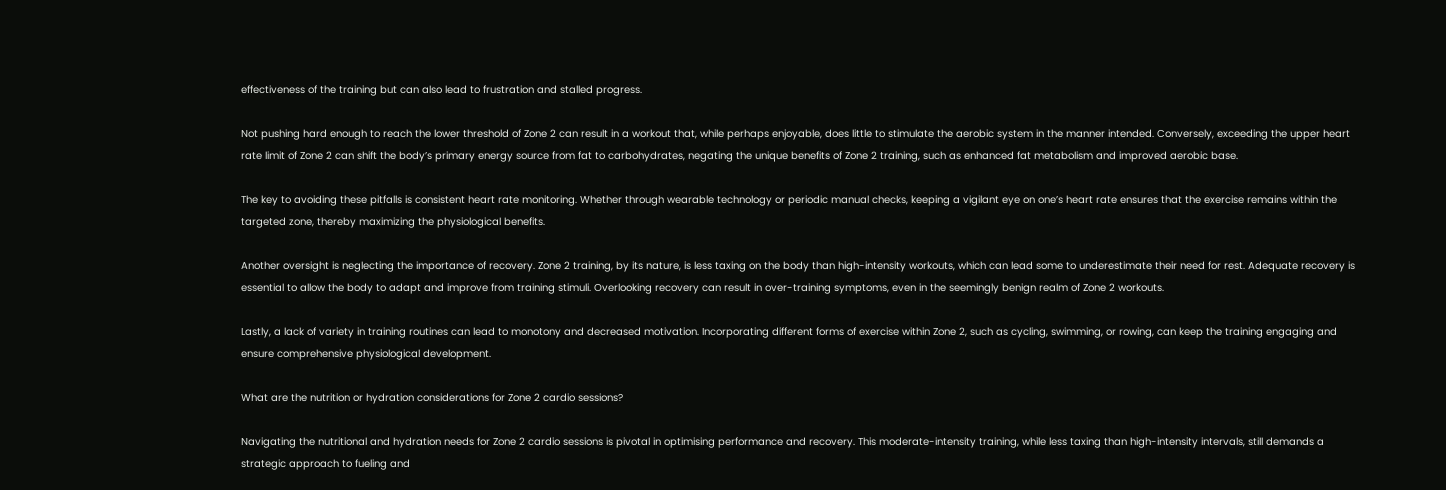effectiveness of the training but can also lead to frustration and stalled progress.

Not pushing hard enough to reach the lower threshold of Zone 2 can result in a workout that, while perhaps enjoyable, does little to stimulate the aerobic system in the manner intended. Conversely, exceeding the upper heart rate limit of Zone 2 can shift the body’s primary energy source from fat to carbohydrates, negating the unique benefits of Zone 2 training, such as enhanced fat metabolism and improved aerobic base.

The key to avoiding these pitfalls is consistent heart rate monitoring. Whether through wearable technology or periodic manual checks, keeping a vigilant eye on one’s heart rate ensures that the exercise remains within the targeted zone, thereby maximizing the physiological benefits.

Another oversight is neglecting the importance of recovery. Zone 2 training, by its nature, is less taxing on the body than high-intensity workouts, which can lead some to underestimate their need for rest. Adequate recovery is essential to allow the body to adapt and improve from training stimuli. Overlooking recovery can result in over-training symptoms, even in the seemingly benign realm of Zone 2 workouts.

Lastly, a lack of variety in training routines can lead to monotony and decreased motivation. Incorporating different forms of exercise within Zone 2, such as cycling, swimming, or rowing, can keep the training engaging and ensure comprehensive physiological development.

What are the nutrition or hydration considerations for Zone 2 cardio sessions?

Navigating the nutritional and hydration needs for Zone 2 cardio sessions is pivotal in optimising performance and recovery. This moderate-intensity training, while less taxing than high-intensity intervals, still demands a strategic approach to fueling and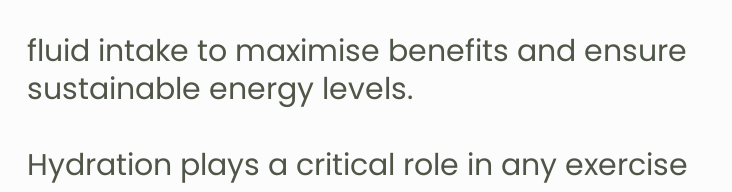fluid intake to maximise benefits and ensure sustainable energy levels.

Hydration plays a critical role in any exercise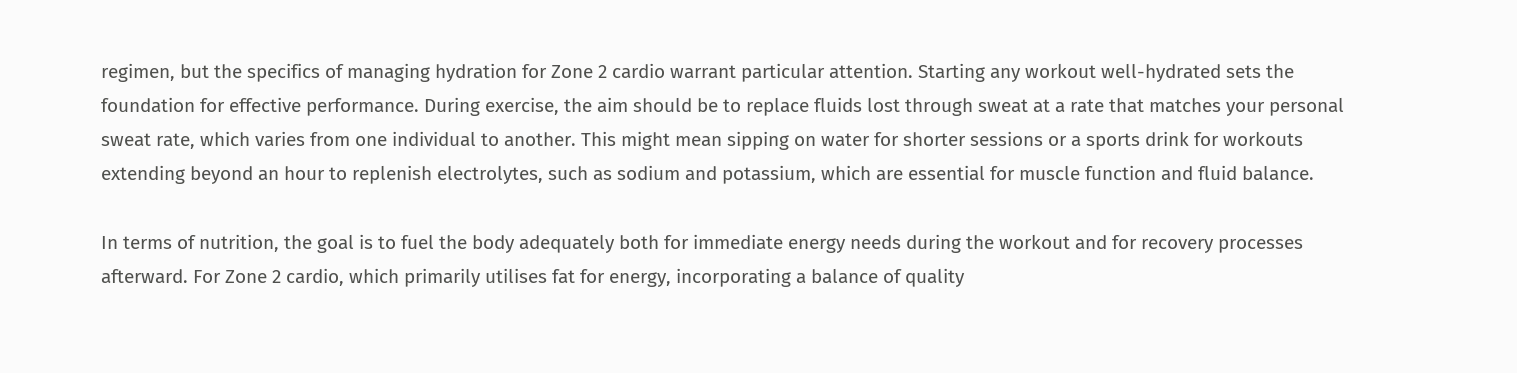regimen, but the specifics of managing hydration for Zone 2 cardio warrant particular attention. Starting any workout well-hydrated sets the foundation for effective performance. During exercise, the aim should be to replace fluids lost through sweat at a rate that matches your personal sweat rate, which varies from one individual to another. This might mean sipping on water for shorter sessions or a sports drink for workouts extending beyond an hour to replenish electrolytes, such as sodium and potassium, which are essential for muscle function and fluid balance.

In terms of nutrition, the goal is to fuel the body adequately both for immediate energy needs during the workout and for recovery processes afterward. For Zone 2 cardio, which primarily utilises fat for energy, incorporating a balance of quality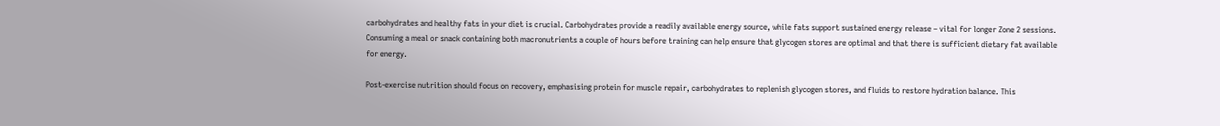carbohydrates and healthy fats in your diet is crucial. Carbohydrates provide a readily available energy source, while fats support sustained energy release – vital for longer Zone 2 sessions. Consuming a meal or snack containing both macronutrients a couple of hours before training can help ensure that glycogen stores are optimal and that there is sufficient dietary fat available for energy.

Post-exercise nutrition should focus on recovery, emphasising protein for muscle repair, carbohydrates to replenish glycogen stores, and fluids to restore hydration balance. This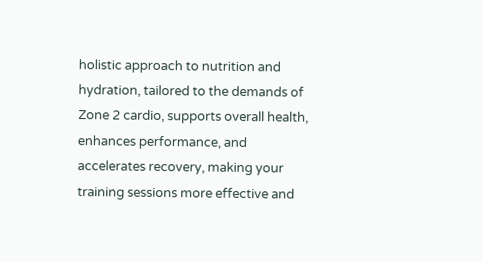holistic approach to nutrition and hydration, tailored to the demands of Zone 2 cardio, supports overall health, enhances performance, and accelerates recovery, making your training sessions more effective and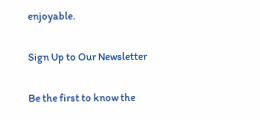enjoyable.

Sign Up to Our Newsletter

Be the first to know the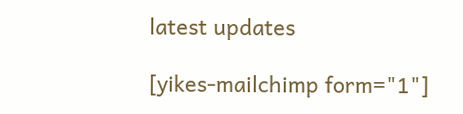latest updates

[yikes-mailchimp form="1"]